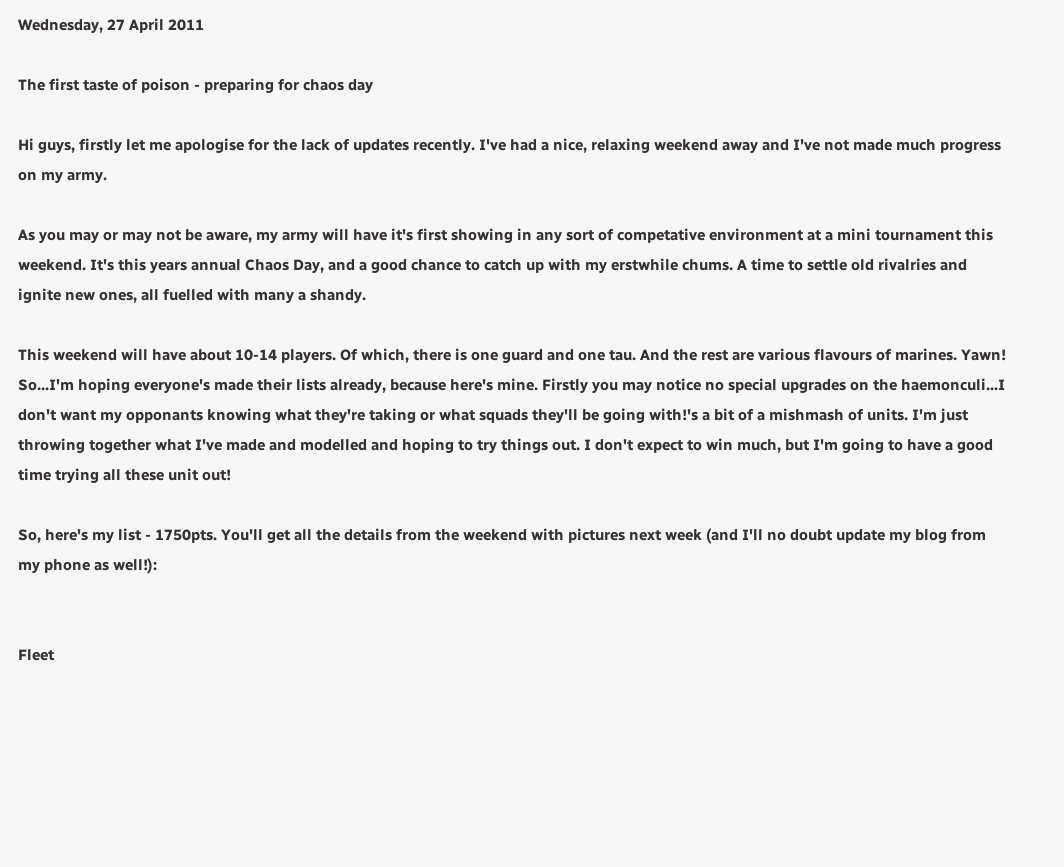Wednesday, 27 April 2011

The first taste of poison - preparing for chaos day

Hi guys, firstly let me apologise for the lack of updates recently. I've had a nice, relaxing weekend away and I've not made much progress on my army.

As you may or may not be aware, my army will have it's first showing in any sort of competative environment at a mini tournament this weekend. It's this years annual Chaos Day, and a good chance to catch up with my erstwhile chums. A time to settle old rivalries and ignite new ones, all fuelled with many a shandy.

This weekend will have about 10-14 players. Of which, there is one guard and one tau. And the rest are various flavours of marines. Yawn! So...I'm hoping everyone's made their lists already, because here's mine. Firstly you may notice no special upgrades on the haemonculi...I don't want my opponants knowing what they're taking or what squads they'll be going with!'s a bit of a mishmash of units. I'm just throwing together what I've made and modelled and hoping to try things out. I don't expect to win much, but I'm going to have a good time trying all these unit out!

So, here's my list - 1750pts. You'll get all the details from the weekend with pictures next week (and I'll no doubt update my blog from my phone as well!):


Fleet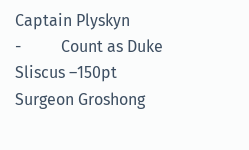Captain Plyskyn
-          Count as Duke Sliscus –150pt
Surgeon Groshong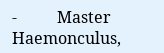-          Master Haemonculus,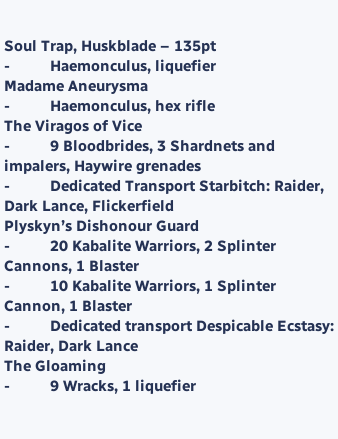Soul Trap, Huskblade – 135pt
-          Haemonculus, liquefier
Madame Aneurysma
-          Haemonculus, hex rifle
The Viragos of Vice
-          9 Bloodbrides, 3 Shardnets and impalers, Haywire grenades
-          Dedicated Transport Starbitch: Raider, Dark Lance, Flickerfield
Plyskyn’s Dishonour Guard
-          20 Kabalite Warriors, 2 Splinter Cannons, 1 Blaster
-          10 Kabalite Warriors, 1 Splinter Cannon, 1 Blaster
-          Dedicated transport Despicable Ecstasy: Raider, Dark Lance
The Gloaming
-          9 Wracks, 1 liquefier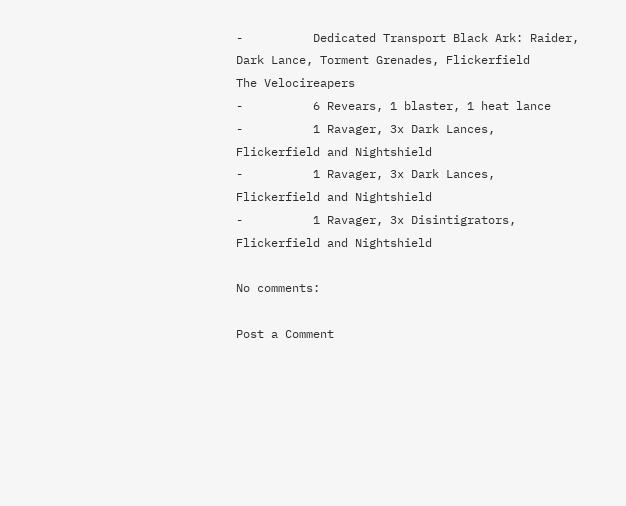-          Dedicated Transport Black Ark: Raider, Dark Lance, Torment Grenades, Flickerfield
The Velocireapers
-          6 Revears, 1 blaster, 1 heat lance
-          1 Ravager, 3x Dark Lances, Flickerfield and Nightshield
-          1 Ravager, 3x Dark Lances, Flickerfield and Nightshield
-          1 Ravager, 3x Disintigrators, Flickerfield and Nightshield

No comments:

Post a Comment